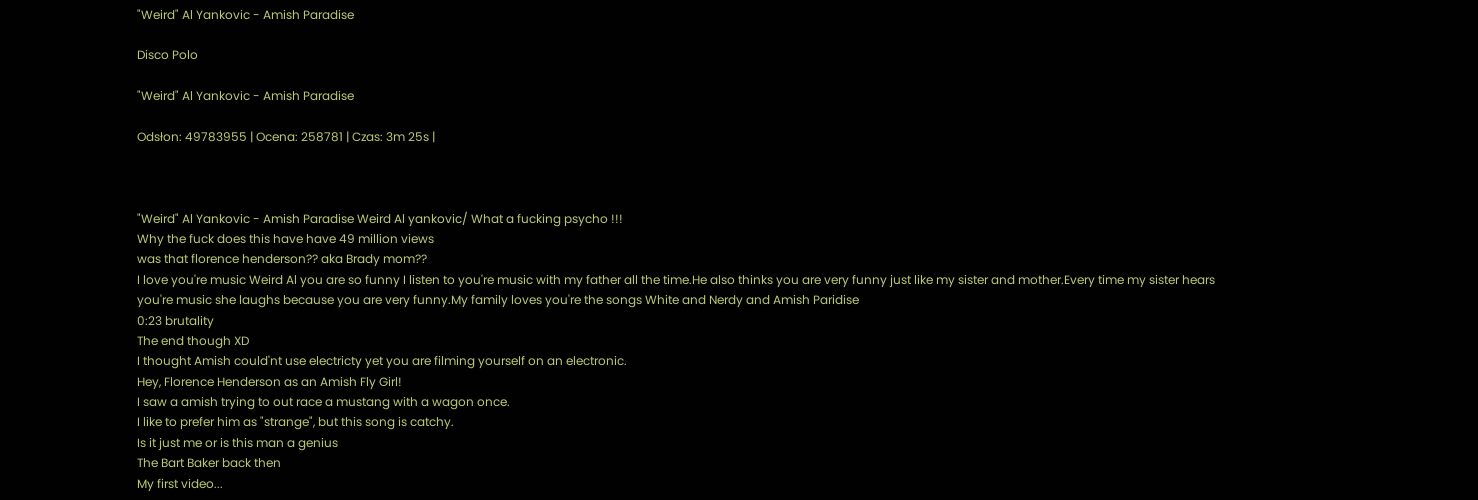"Weird" Al Yankovic - Amish Paradise

Disco Polo

"Weird" Al Yankovic - Amish Paradise

Odsłon: 49783955 | Ocena: 258781 | Czas: 3m 25s |



"Weird" Al Yankovic - Amish Paradise Weird Al yankovic/ What a fucking psycho !!!
Why the fuck does this have have 49 million views
was that florence henderson?? aka Brady mom??
I love you're music Weird Al you are so funny I listen to you're music with my father all the time.He also thinks you are very funny just like my sister and mother.Every time my sister hears you're music she laughs because you are very funny.My family loves you're the songs White and Nerdy and Amish Paridise
0:23 brutality
The end though XD
I thought Amish could'nt use electricty yet you are filming yourself on an electronic.
Hey, Florence Henderson as an Amish Fly Girl!
I saw a amish trying to out race a mustang with a wagon once.
I like to prefer him as "strange", but this song is catchy.
Is it just me or is this man a genius
The Bart Baker back then
My first video...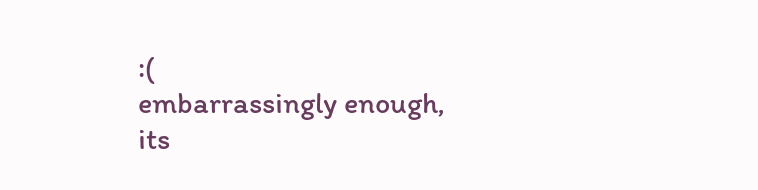:(
embarrassingly enough, its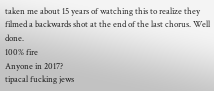taken me about 15 years of watching this to realize they filmed a backwards shot at the end of the last chorus. Well done.
100% fire
Anyone in 2017?
tipacal fucking jews